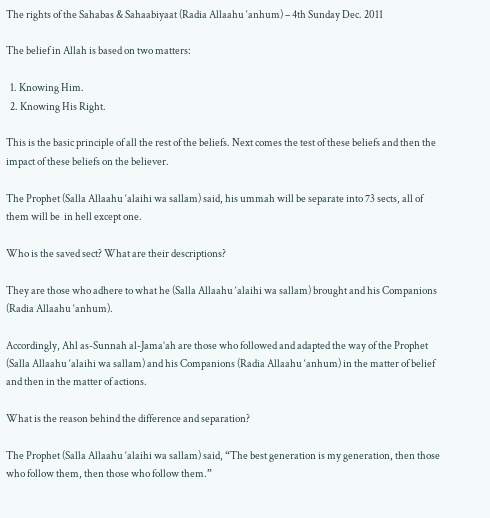The rights of the Sahabas & Sahaabiyaat (Radia Allaahu ‘anhum) – 4th Sunday Dec. 2011

The belief in Allah is based on two matters:

  1. Knowing Him.
  2. Knowing His Right.

This is the basic principle of all the rest of the beliefs. Next comes the test of these beliefs and then the impact of these beliefs on the believer.

The Prophet (Salla Allaahu ‘alaihi wa sallam) said, his ummah will be separate into 73 sects, all of them will be  in hell except one.

Who is the saved sect? What are their descriptions?

They are those who adhere to what he (Salla Allaahu ‘alaihi wa sallam) brought and his Companions (Radia Allaahu ‘anhum).

Accordingly, Ahl as-Sunnah al-Jama’ah are those who followed and adapted the way of the Prophet (Salla Allaahu ‘alaihi wa sallam) and his Companions (Radia Allaahu ‘anhum) in the matter of belief and then in the matter of actions.

What is the reason behind the difference and separation?

The Prophet (Salla Allaahu ‘alaihi wa sallam) said, “The best generation is my generation, then those who follow them, then those who follow them.”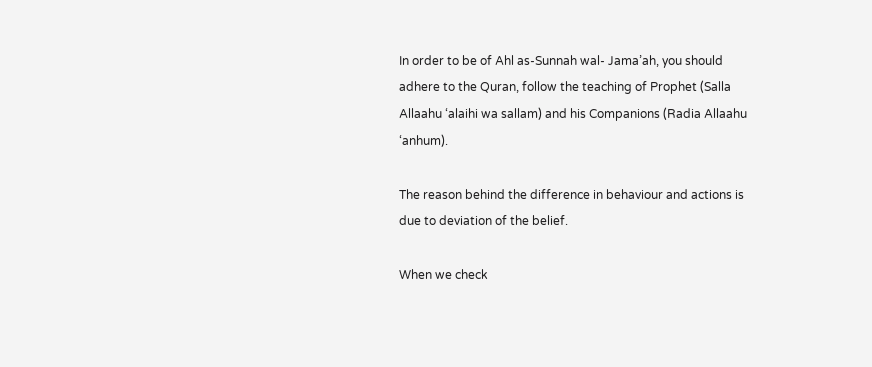In order to be of Ahl as-Sunnah wal- Jama’ah, you should adhere to the Quran, follow the teaching of Prophet (Salla Allaahu ‘alaihi wa sallam) and his Companions (Radia Allaahu ‘anhum).

The reason behind the difference in behaviour and actions is due to deviation of the belief.

When we check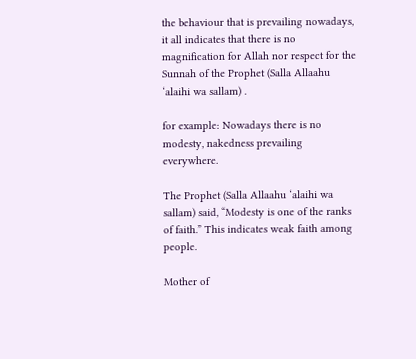the behaviour that is prevailing nowadays, it all indicates that there is no magnification for Allah nor respect for the Sunnah of the Prophet (Salla Allaahu ‘alaihi wa sallam) .

for example: Nowadays there is no modesty, nakedness prevailing everywhere.

The Prophet (Salla Allaahu ‘alaihi wa sallam) said, “Modesty is one of the ranks of faith.” This indicates weak faith among people.

Mother of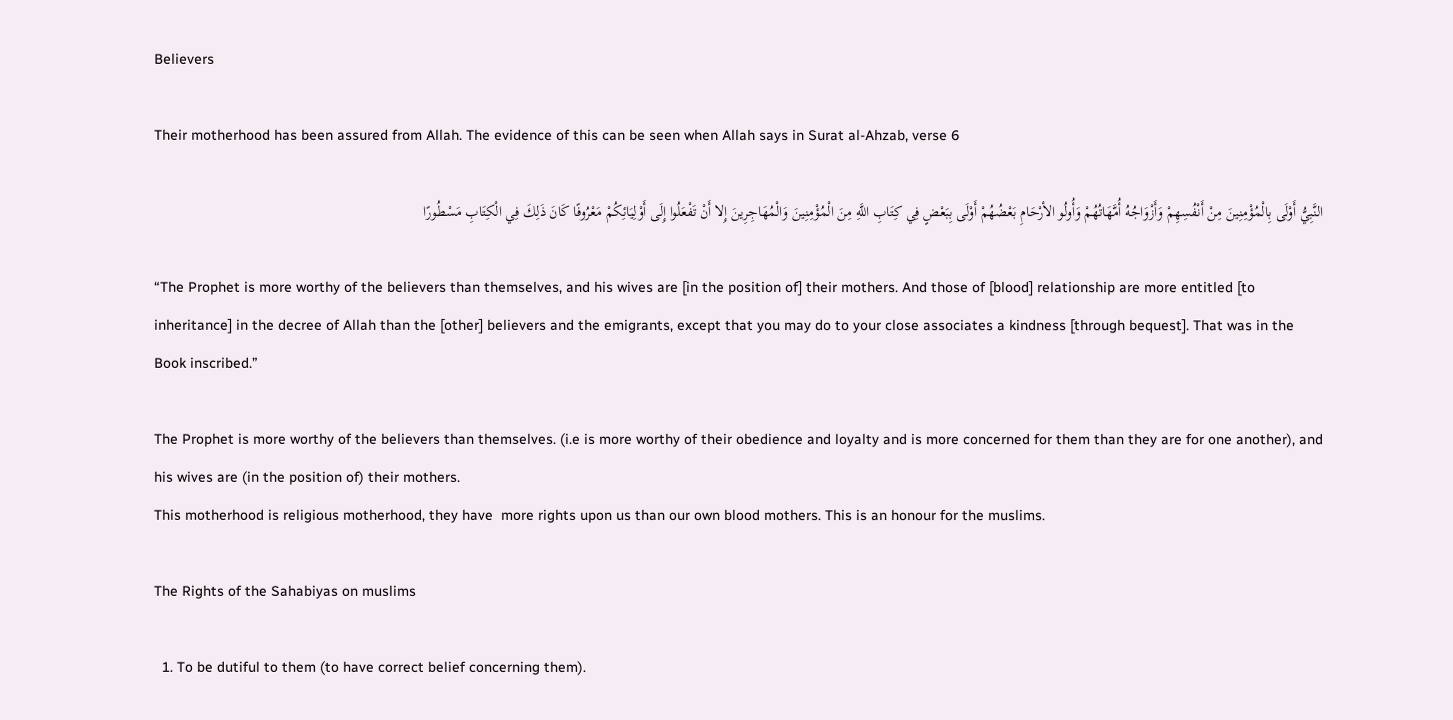Believers

Their motherhood has been assured from Allah. The evidence of this can be seen when Allah says in Surat al-Ahzab, verse 6

النَّبِيُّ أَوْلَى بِالْمُؤْمِنِينَ مِنْ أَنْفُسِهِمْ وَأَزْوَاجُهُ أُمَّهَاتُهُمْ وَأُولُو الأرْحَامِ بَعْضُهُمْ أَوْلَى بِبَعْضٍ فِي كِتَابِ اللَّهِ مِنَ الْمُؤْمِنِينَ وَالْمُهَاجِرِينَ إِلا أَنْ تَفْعَلُوا إِلَى أَوْلِيَائِكُمْ مَعْرُوفًا كَانَ ذَلِكَ فِي الْكِتَابِ مَسْطُورًا

“The Prophet is more worthy of the believers than themselves, and his wives are [in the position of] their mothers. And those of [blood] relationship are more entitled [to inheritance] in the decree of Allah than the [other] believers and the emigrants, except that you may do to your close associates a kindness [through bequest]. That was in the Book inscribed.”

The Prophet is more worthy of the believers than themselves. (i.e is more worthy of their obedience and loyalty and is more concerned for them than they are for one another), and his wives are (in the position of) their mothers.
This motherhood is religious motherhood, they have  more rights upon us than our own blood mothers. This is an honour for the muslims.

The Rights of the Sahabiyas on muslims

  1. To be dutiful to them (to have correct belief concerning them).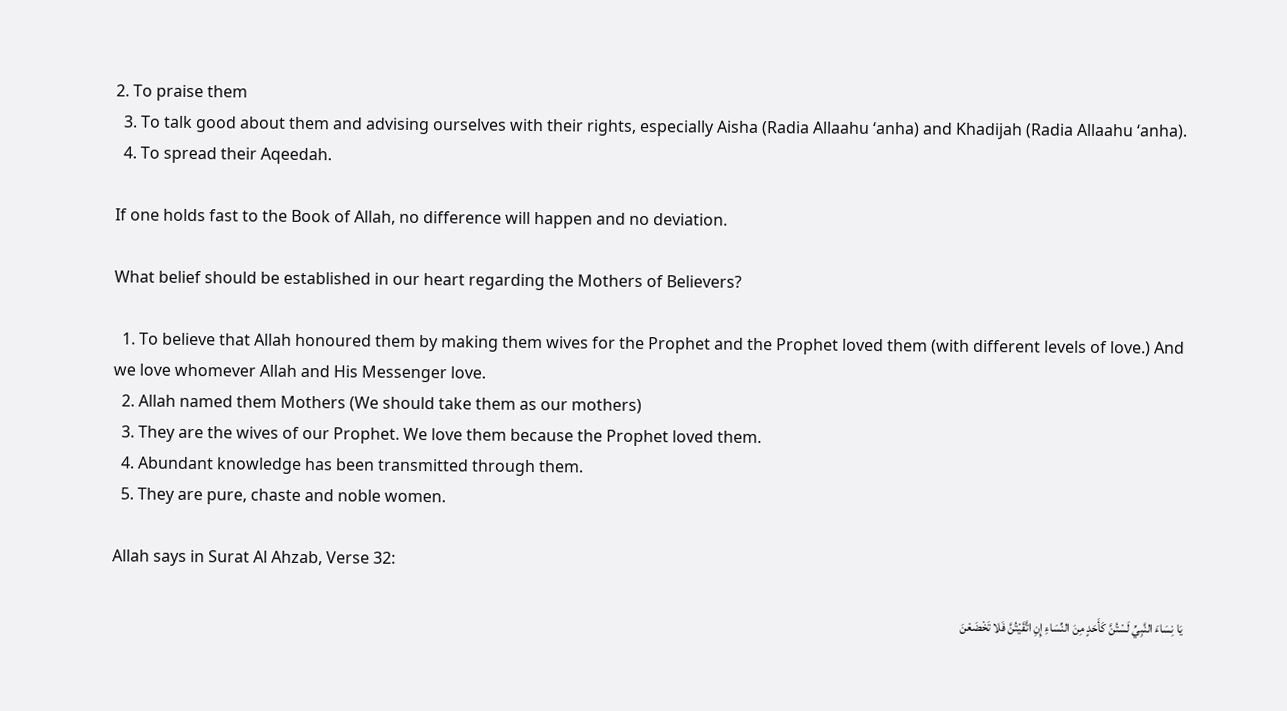2. To praise them
  3. To talk good about them and advising ourselves with their rights, especially Aisha (Radia Allaahu ‘anha) and Khadijah (Radia Allaahu ‘anha).
  4. To spread their Aqeedah.

If one holds fast to the Book of Allah, no difference will happen and no deviation.

What belief should be established in our heart regarding the Mothers of Believers?

  1. To believe that Allah honoured them by making them wives for the Prophet and the Prophet loved them (with different levels of love.) And we love whomever Allah and His Messenger love.
  2. Allah named them Mothers (We should take them as our mothers)
  3. They are the wives of our Prophet. We love them because the Prophet loved them.
  4. Abundant knowledge has been transmitted through them.
  5. They are pure, chaste and noble women.

Allah says in Surat Al Ahzab, Verse 32:

يَا نِسَاءَ النَّبِيِّ لَسْتُنَّ كَأَحَدٍ مِنَ النِّسَاءِ إِنِ اتَّقَيْتُنَّ فَلا تَخْضَعْنَ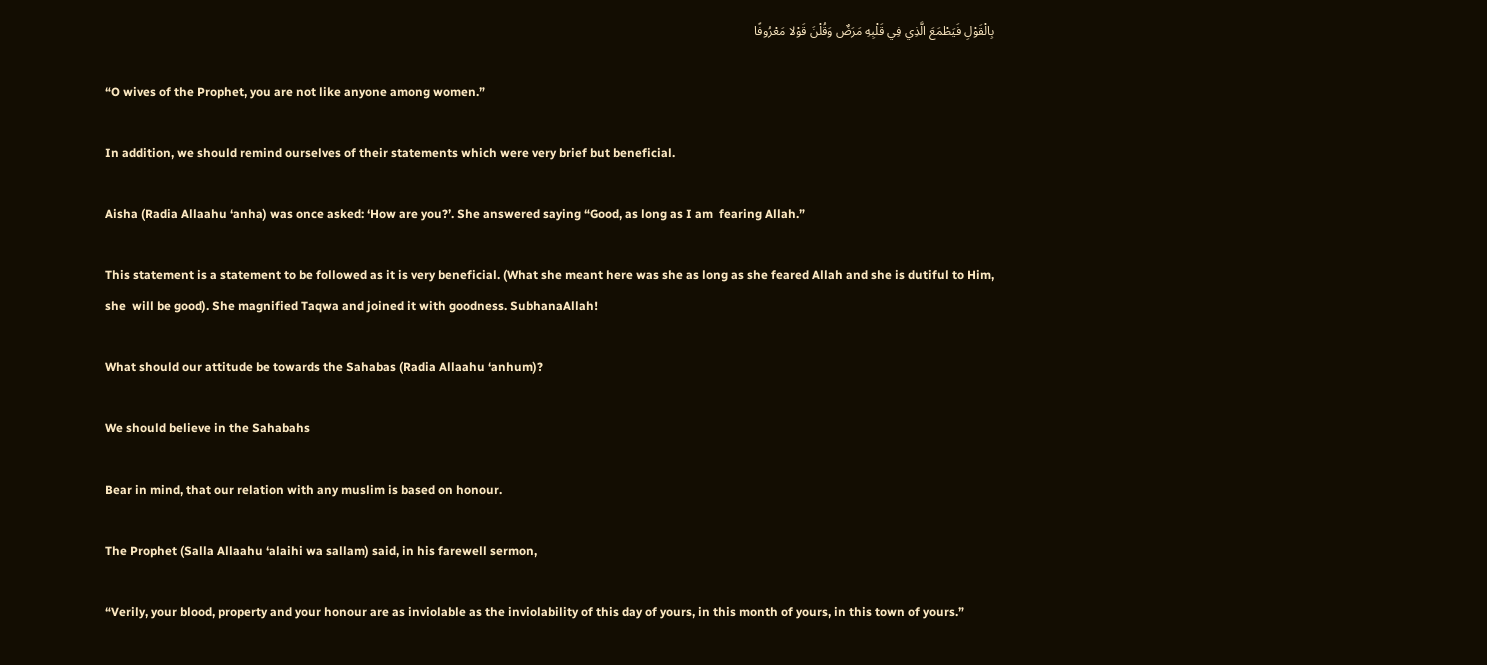بِالْقَوْلِ فَيَطْمَعَ الَّذِي فِي قَلْبِهِ مَرَضٌ وَقُلْنَ قَوْلا مَعْرُوفًا

“O wives of the Prophet, you are not like anyone among women.”

In addition, we should remind ourselves of their statements which were very brief but beneficial.

Aisha (Radia Allaahu ‘anha) was once asked: ‘How are you?’. She answered saying “Good, as long as I am  fearing Allah.”

This statement is a statement to be followed as it is very beneficial. (What she meant here was she as long as she feared Allah and she is dutiful to Him, she  will be good). She magnified Taqwa and joined it with goodness. SubhanaAllah!

What should our attitude be towards the Sahabas (Radia Allaahu ‘anhum)?

We should believe in the Sahabahs

Bear in mind, that our relation with any muslim is based on honour.

The Prophet (Salla Allaahu ‘alaihi wa sallam) said, in his farewell sermon,

“Verily, your blood, property and your honour are as inviolable as the inviolability of this day of yours, in this month of yours, in this town of yours.”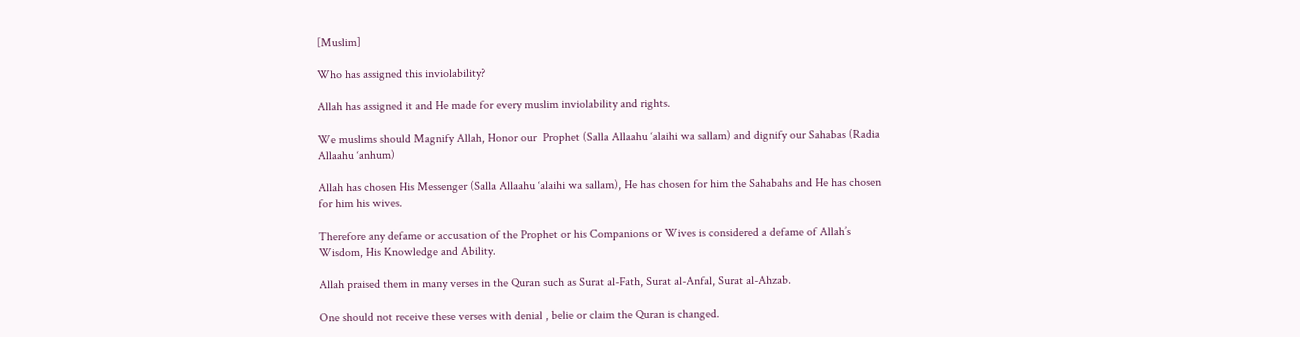[Muslim]

Who has assigned this inviolability?

Allah has assigned it and He made for every muslim inviolability and rights.

We muslims should Magnify Allah, Honor our  Prophet (Salla Allaahu ‘alaihi wa sallam) and dignify our Sahabas (Radia Allaahu ‘anhum)

Allah has chosen His Messenger (Salla Allaahu ‘alaihi wa sallam), He has chosen for him the Sahabahs and He has chosen for him his wives.

Therefore any defame or accusation of the Prophet or his Companions or Wives is considered a defame of Allah’s Wisdom, His Knowledge and Ability.

Allah praised them in many verses in the Quran such as Surat al-Fath, Surat al-Anfal, Surat al-Ahzab.

One should not receive these verses with denial , belie or claim the Quran is changed.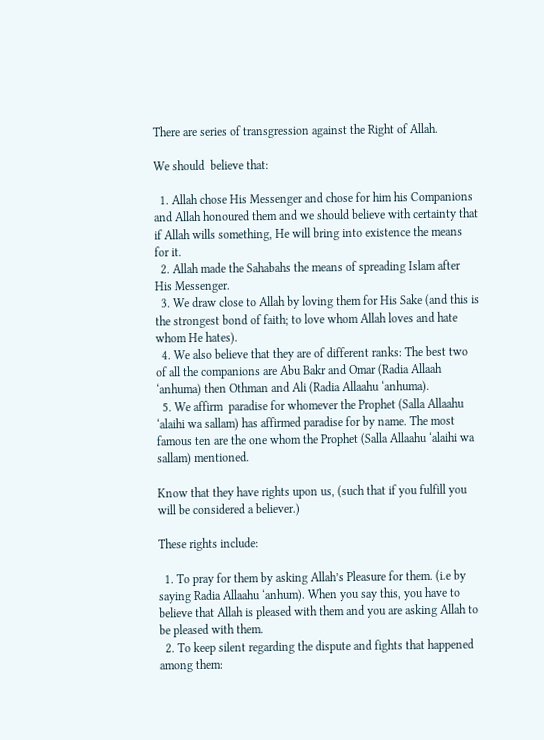There are series of transgression against the Right of Allah.

We should  believe that:

  1. Allah chose His Messenger and chose for him his Companions and Allah honoured them and we should believe with certainty that if Allah wills something, He will bring into existence the means for it.
  2. Allah made the Sahabahs the means of spreading Islam after His Messenger.
  3. We draw close to Allah by loving them for His Sake (and this is the strongest bond of faith; to love whom Allah loves and hate whom He hates).
  4. We also believe that they are of different ranks: The best two of all the companions are Abu Bakr and Omar (Radia Allaah ‘anhuma) then Othman and Ali (Radia Allaahu ‘anhuma).
  5. We affirm  paradise for whomever the Prophet (Salla Allaahu ‘alaihi wa sallam) has affirmed paradise for by name. The most famous ten are the one whom the Prophet (Salla Allaahu ‘alaihi wa sallam) mentioned.

Know that they have rights upon us, (such that if you fulfill you will be considered a believer.)

These rights include:

  1. To pray for them by asking Allah’s Pleasure for them. (i.e by saying Radia Allaahu ‘anhum). When you say this, you have to believe that Allah is pleased with them and you are asking Allah to be pleased with them.
  2. To keep silent regarding the dispute and fights that happened among them: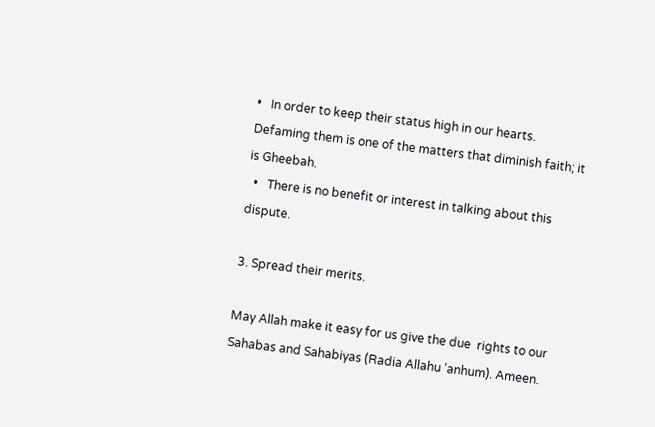•   In order to keep their status high in our hearts. Defaming them is one of the matters that diminish faith; it is Gheebah.
  •   There is no benefit or interest in talking about this dispute.

3. Spread their merits.

May Allah make it easy for us give the due  rights to our Sahabas and Sahabiyas (Radia Allahu ‘anhum). Ameen.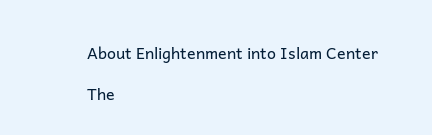About Enlightenment into Islam Center

The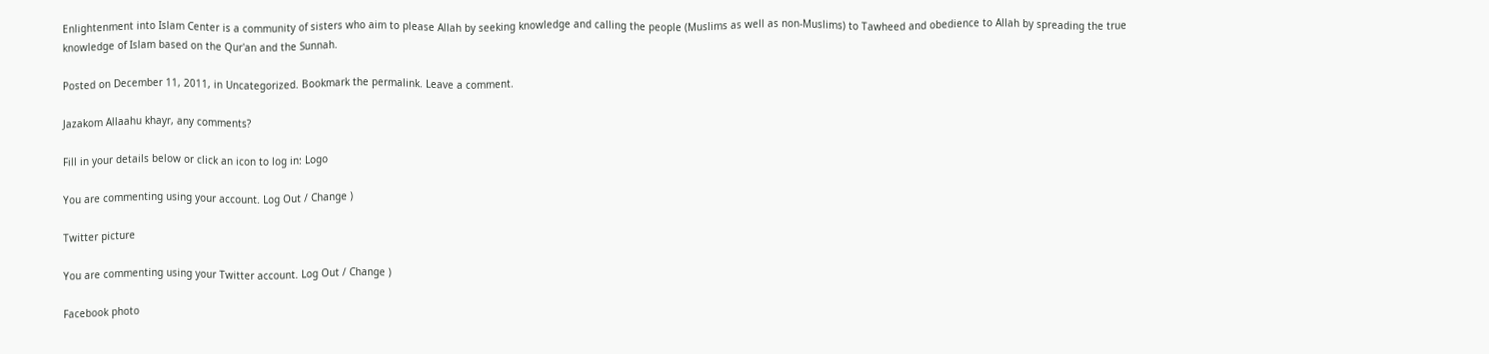Enlightenment into Islam Center is a community of sisters who aim to please Allah by seeking knowledge and calling the people (Muslims as well as non-Muslims) to Tawheed and obedience to Allah by spreading the true knowledge of Islam based on the Qur'an and the Sunnah.

Posted on December 11, 2011, in Uncategorized. Bookmark the permalink. Leave a comment.

Jazakom Allaahu khayr, any comments?

Fill in your details below or click an icon to log in: Logo

You are commenting using your account. Log Out / Change )

Twitter picture

You are commenting using your Twitter account. Log Out / Change )

Facebook photo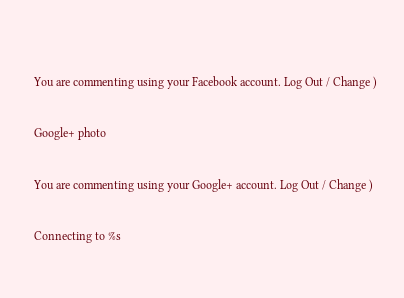You are commenting using your Facebook account. Log Out / Change )

Google+ photo

You are commenting using your Google+ account. Log Out / Change )

Connecting to %s